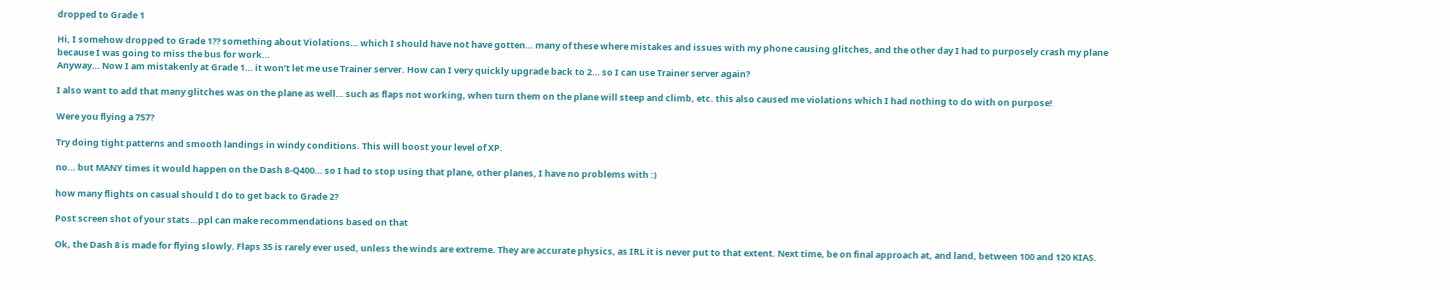dropped to Grade 1

Hi, I somehow dropped to Grade 1?? something about Violations… which I should have not have gotten… many of these where mistakes and issues with my phone causing glitches, and the other day I had to purposely crash my plane because I was going to miss the bus for work…
Anyway… Now I am mistakenly at Grade 1… it won’t let me use Trainer server. How can I very quickly upgrade back to 2… so I can use Trainer server again?

I also want to add that many glitches was on the plane as well… such as flaps not working, when turn them on the plane will steep and climb, etc. this also caused me violations which I had nothing to do with on purpose!

Were you flying a 757?

Try doing tight patterns and smooth landings in windy conditions. This will boost your level of XP.

no… but MANY times it would happen on the Dash 8-Q400… so I had to stop using that plane, other planes, I have no problems with :)

how many flights on casual should I do to get back to Grade 2?

Post screen shot of your stats…ppl can make recommendations based on that

Ok, the Dash 8 is made for flying slowly. Flaps 35 is rarely ever used, unless the winds are extreme. They are accurate physics, as IRL it is never put to that extent. Next time, be on final approach at, and land, between 100 and 120 KIAS.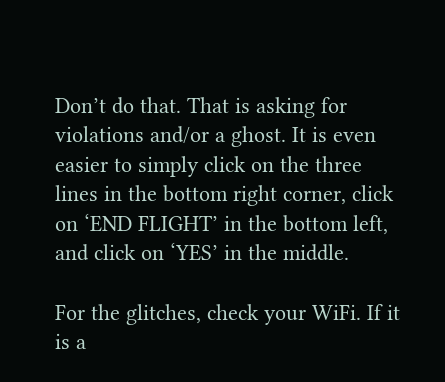Don’t do that. That is asking for violations and/or a ghost. It is even easier to simply click on the three lines in the bottom right corner, click on ‘END FLIGHT’ in the bottom left, and click on ‘YES’ in the middle.

For the glitches, check your WiFi. If it is a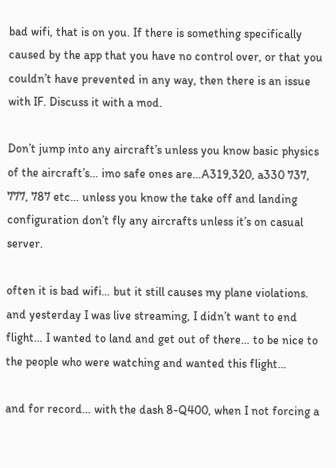bad wifi, that is on you. If there is something specifically caused by the app that you have no control over, or that you couldn’t have prevented in any way, then there is an issue with IF. Discuss it with a mod.

Don’t jump into any aircraft’s unless you know basic physics of the aircraft’s… imo safe ones are…A319,320, a330 737, 777, 787 etc… unless you know the take off and landing configuration don’t fly any aircrafts unless it’s on casual server.

often it is bad wifi… but it still causes my plane violations. and yesterday I was live streaming, I didn’t want to end flight… I wanted to land and get out of there… to be nice to the people who were watching and wanted this flight…

and for record… with the dash 8-Q400, when I not forcing a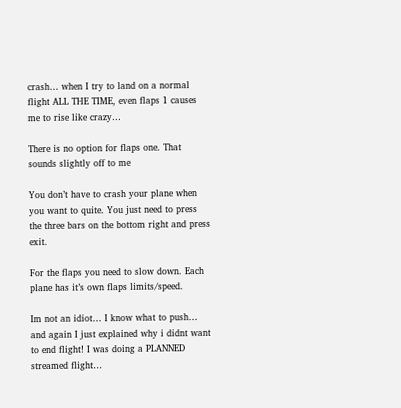crash… when I try to land on a normal flight ALL THE TIME, even flaps 1 causes me to rise like crazy…

There is no option for flaps one. That sounds slightly off to me

You don’t have to crash your plane when you want to quite. You just need to press the three bars on the bottom right and press exit.

For the flaps you need to slow down. Each plane has it’s own flaps limits/speed.

Im not an idiot… I know what to push… and again I just explained why i didnt want to end flight! I was doing a PLANNED streamed flight…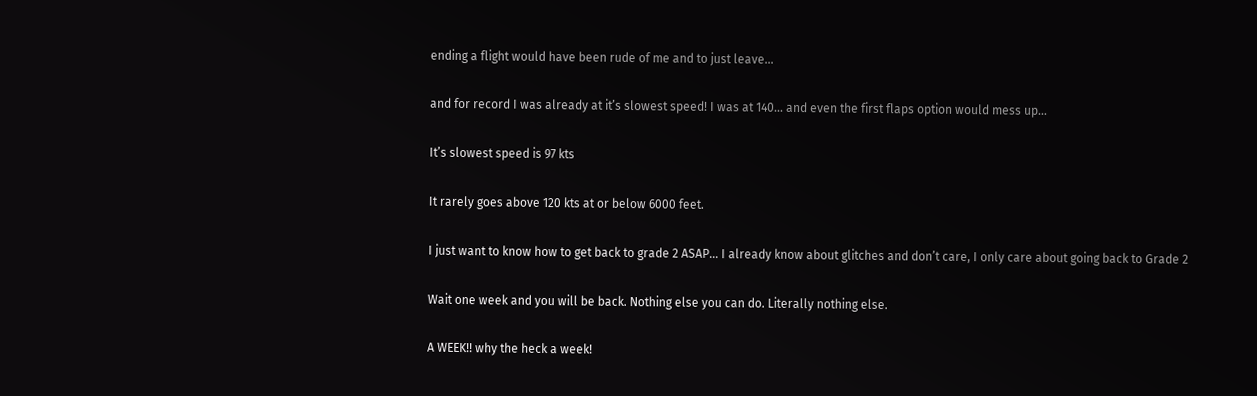ending a flight would have been rude of me and to just leave…

and for record I was already at it’s slowest speed! I was at 140… and even the first flaps option would mess up…

It’s slowest speed is 97 kts

It rarely goes above 120 kts at or below 6000 feet.

I just want to know how to get back to grade 2 ASAP… I already know about glitches and don’t care, I only care about going back to Grade 2

Wait one week and you will be back. Nothing else you can do. Literally nothing else.

A WEEK!! why the heck a week!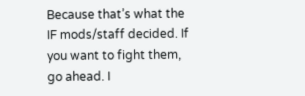Because that’s what the IF mods/staff decided. If you want to fight them, go ahead. I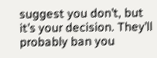suggest you don’t, but it’s your decision. They’ll probably ban you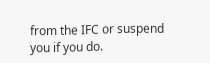from the IFC or suspend you if you do.